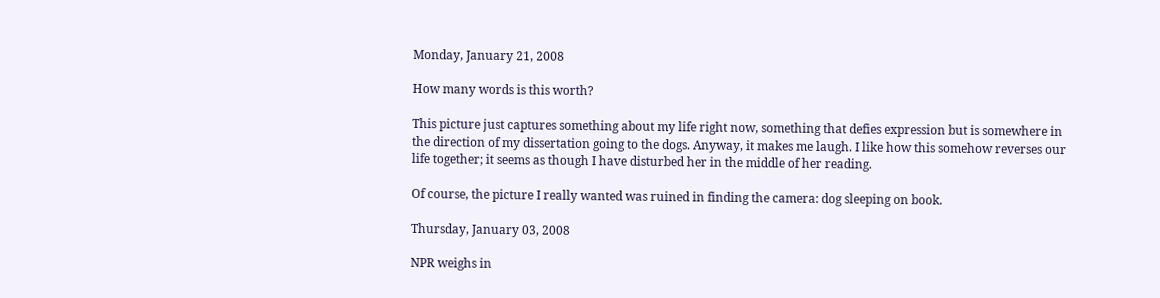Monday, January 21, 2008

How many words is this worth?

This picture just captures something about my life right now, something that defies expression but is somewhere in the direction of my dissertation going to the dogs. Anyway, it makes me laugh. I like how this somehow reverses our life together; it seems as though I have disturbed her in the middle of her reading.

Of course, the picture I really wanted was ruined in finding the camera: dog sleeping on book.

Thursday, January 03, 2008

NPR weighs in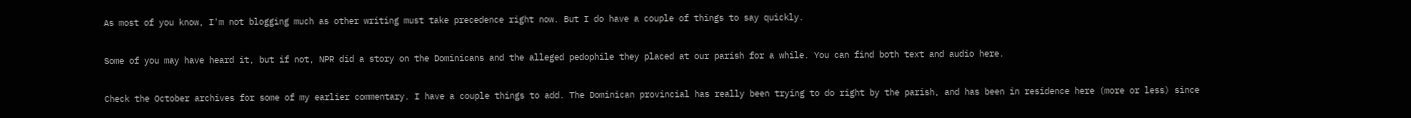As most of you know, I'm not blogging much as other writing must take precedence right now. But I do have a couple of things to say quickly.

Some of you may have heard it, but if not, NPR did a story on the Dominicans and the alleged pedophile they placed at our parish for a while. You can find both text and audio here.

Check the October archives for some of my earlier commentary. I have a couple things to add. The Dominican provincial has really been trying to do right by the parish, and has been in residence here (more or less) since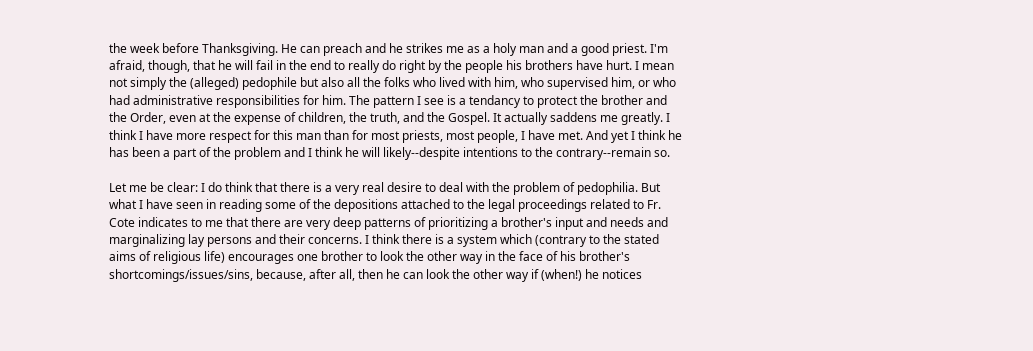the week before Thanksgiving. He can preach and he strikes me as a holy man and a good priest. I'm afraid, though, that he will fail in the end to really do right by the people his brothers have hurt. I mean not simply the (alleged) pedophile but also all the folks who lived with him, who supervised him, or who had administrative responsibilities for him. The pattern I see is a tendancy to protect the brother and the Order, even at the expense of children, the truth, and the Gospel. It actually saddens me greatly. I think I have more respect for this man than for most priests, most people, I have met. And yet I think he has been a part of the problem and I think he will likely--despite intentions to the contrary--remain so.

Let me be clear: I do think that there is a very real desire to deal with the problem of pedophilia. But what I have seen in reading some of the depositions attached to the legal proceedings related to Fr. Cote indicates to me that there are very deep patterns of prioritizing a brother's input and needs and marginalizing lay persons and their concerns. I think there is a system which (contrary to the stated aims of religious life) encourages one brother to look the other way in the face of his brother's shortcomings/issues/sins, because, after all, then he can look the other way if (when!) he notices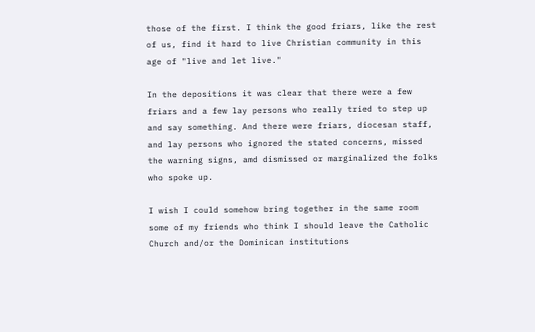those of the first. I think the good friars, like the rest of us, find it hard to live Christian community in this age of "live and let live."

In the depositions it was clear that there were a few friars and a few lay persons who really tried to step up and say something. And there were friars, diocesan staff, and lay persons who ignored the stated concerns, missed the warning signs, amd dismissed or marginalized the folks who spoke up.

I wish I could somehow bring together in the same room some of my friends who think I should leave the Catholic Church and/or the Dominican institutions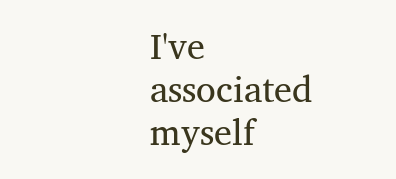I've associated myself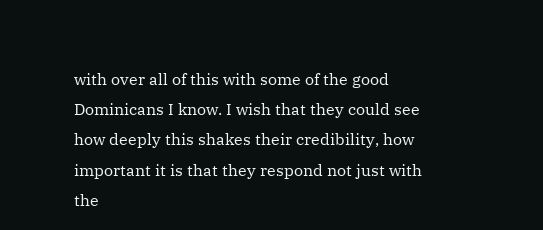with over all of this with some of the good Dominicans I know. I wish that they could see how deeply this shakes their credibility, how important it is that they respond not just with the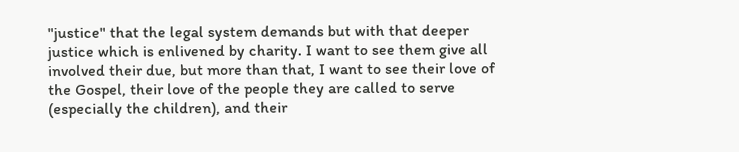"justice" that the legal system demands but with that deeper justice which is enlivened by charity. I want to see them give all involved their due, but more than that, I want to see their love of the Gospel, their love of the people they are called to serve (especially the children), and their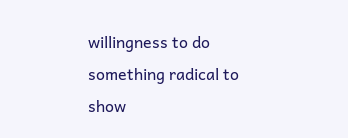willingness to do something radical to show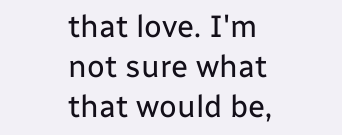that love. I'm not sure what that would be,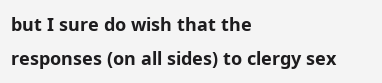but I sure do wish that the responses (on all sides) to clergy sex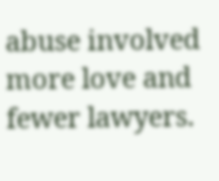abuse involved more love and fewer lawyers.